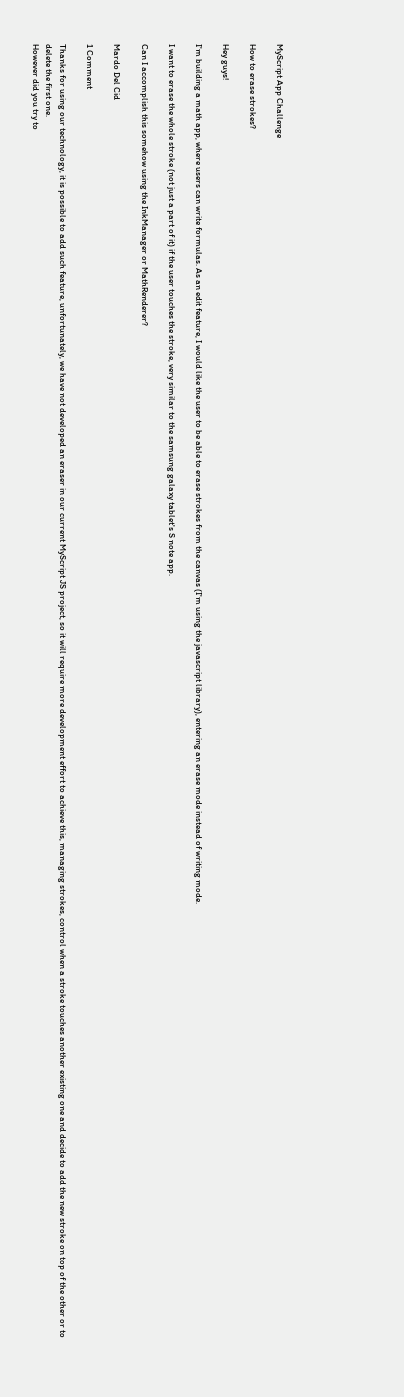MyScript App Challenge

How to erase strokes?

Hey guys!

I'm building a math app, where users can write formulas. As an edit feature, I would like the user to be able to erase strokes from the canvas (I'm using the javascript library), entering an erase mode instead of writing mode.

I want to erase the whole stroke (not just a part of it) if the user touches the stroke, very similar to the samsung galaxy tablet's S note app.

Can I accomplish this somehow using the InkManager or MathRenderer?

Mardo Del Cid

1 Comment

Thanks for using our technology, it is possible to add such feature, unfortunately, we have not developed an eraser in our current MyScript JS project, so it will require more development effort to achieve this, managing strokes, control when a stroke touches another existing one and decide to add the new stroke on top of the other or to delete the first one.
However did you try to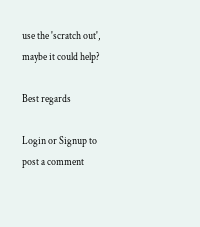use the 'scratch out', maybe it could help?

Best regards

Login or Signup to post a comment